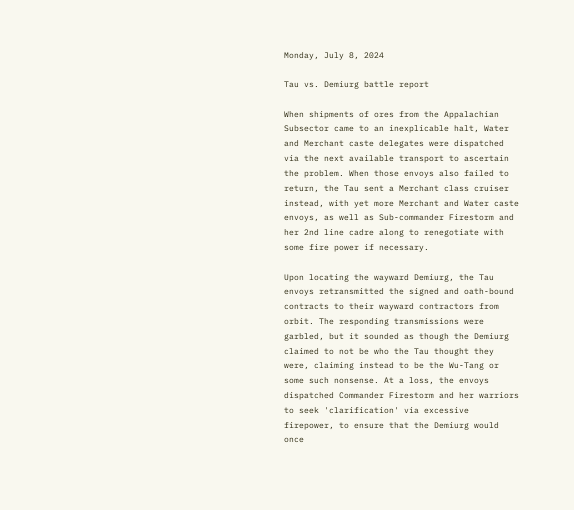Monday, July 8, 2024

Tau vs. Demiurg battle report

When shipments of ores from the Appalachian Subsector came to an inexplicable halt, Water and Merchant caste delegates were dispatched via the next available transport to ascertain the problem. When those envoys also failed to return, the Tau sent a Merchant class cruiser instead, with yet more Merchant and Water caste envoys, as well as Sub-commander Firestorm and her 2nd line cadre along to renegotiate with some fire power if necessary.

Upon locating the wayward Demiurg, the Tau envoys retransmitted the signed and oath-bound contracts to their wayward contractors from orbit. The responding transmissions were garbled, but it sounded as though the Demiurg claimed to not be who the Tau thought they were, claiming instead to be the Wu-Tang or some such nonsense. At a loss, the envoys dispatched Commander Firestorm and her warriors to seek 'clarification' via excessive firepower, to ensure that the Demiurg would once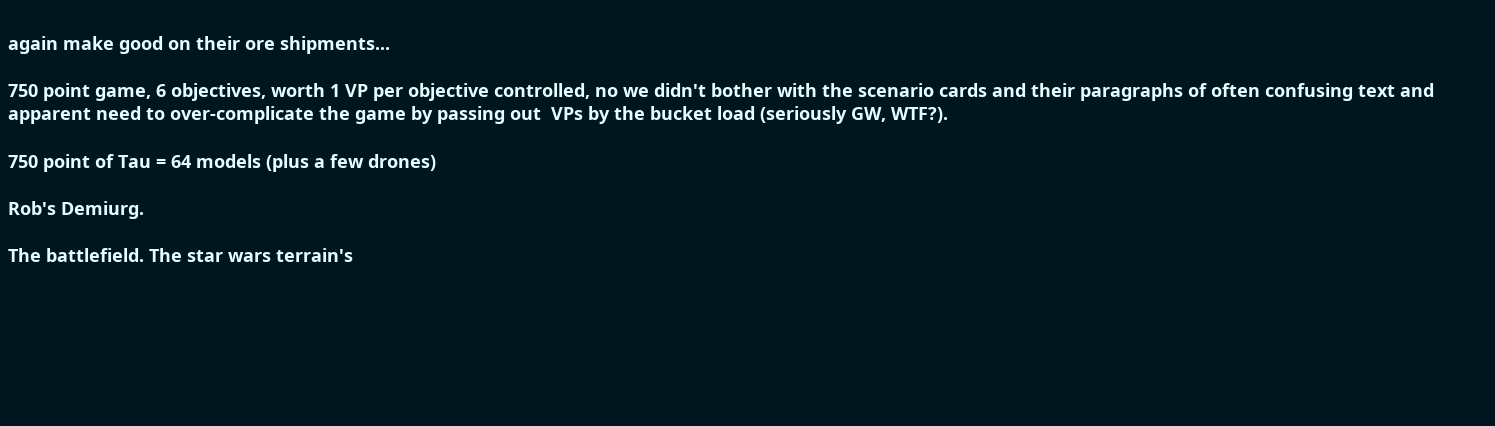again make good on their ore shipments...

750 point game, 6 objectives, worth 1 VP per objective controlled, no we didn't bother with the scenario cards and their paragraphs of often confusing text and apparent need to over-complicate the game by passing out  VPs by the bucket load (seriously GW, WTF?).

750 point of Tau = 64 models (plus a few drones)

Rob's Demiurg.

The battlefield. The star wars terrain's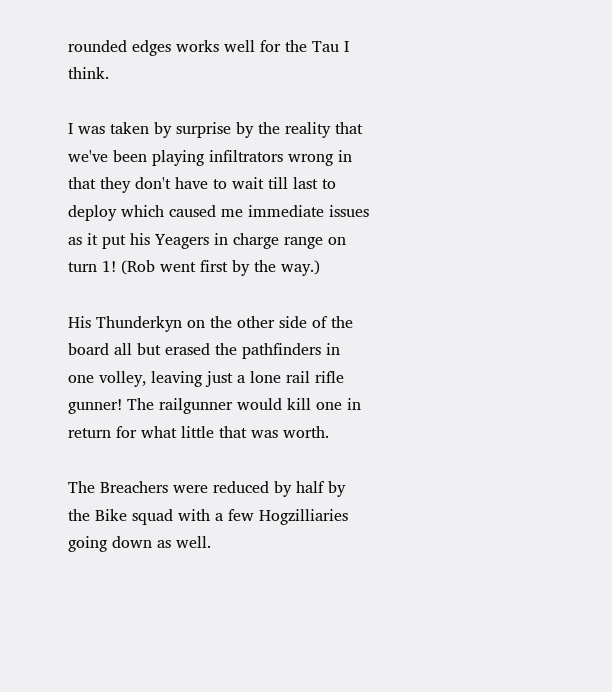rounded edges works well for the Tau I think.

I was taken by surprise by the reality that we've been playing infiltrators wrong in that they don't have to wait till last to deploy which caused me immediate issues as it put his Yeagers in charge range on turn 1! (Rob went first by the way.)

His Thunderkyn on the other side of the board all but erased the pathfinders in one volley, leaving just a lone rail rifle gunner! The railgunner would kill one in return for what little that was worth.

The Breachers were reduced by half by the Bike squad with a few Hogzilliaries going down as well.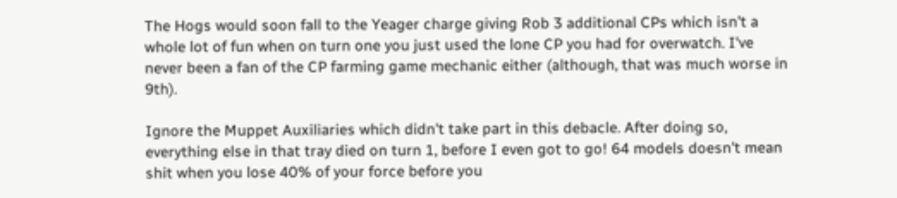The Hogs would soon fall to the Yeager charge giving Rob 3 additional CPs which isn't a whole lot of fun when on turn one you just used the lone CP you had for overwatch. I've never been a fan of the CP farming game mechanic either (although, that was much worse in 9th).

Ignore the Muppet Auxiliaries which didn't take part in this debacle. After doing so, everything else in that tray died on turn 1, before I even got to go! 64 models doesn't mean shit when you lose 40% of your force before you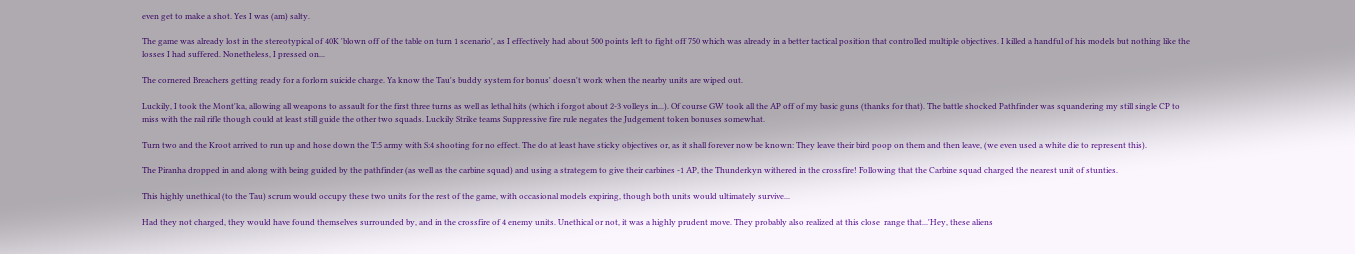even get to make a shot. Yes I was (am) salty.

The game was already lost in the stereotypical of 40K 'blown off of the table on turn 1 scenario', as I effectively had about 500 points left to fight off 750 which was already in a better tactical position that controlled multiple objectives. I killed a handful of his models but nothing like the losses I had suffered. Nonetheless, I pressed on...

The cornered Breachers getting ready for a forlorn suicide charge. Ya know the Tau's buddy system for bonus' doesn't work when the nearby units are wiped out.

Luckily, I took the Mont'ka, allowing all weapons to assault for the first three turns as well as lethal hits (which i forgot about 2-3 volleys in...). Of course GW took all the AP off of my basic guns (thanks for that). The battle shocked Pathfinder was squandering my still single CP to miss with the rail rifle though could at least still guide the other two squads. Luckily Strike teams Suppressive fire rule negates the Judgement token bonuses somewhat.

Turn two and the Kroot arrived to run up and hose down the T:5 army with S:4 shooting for no effect. The do at least have sticky objectives or, as it shall forever now be known: They leave their bird poop on them and then leave, (we even used a white die to represent this).

The Piranha dropped in and along with being guided by the pathfinder (as well as the carbine squad) and using a strategem to give their carbines -1 AP, the Thunderkyn withered in the crossfire! Following that the Carbine squad charged the nearest unit of stunties.

This highly unethical (to the Tau) scrum would occupy these two units for the rest of the game, with occasional models expiring, though both units would ultimately survive...

Had they not charged, they would have found themselves surrounded by, and in the crossfire of 4 enemy units. Unethical or not, it was a highly prudent move. They probably also realized at this close  range that...'Hey, these aliens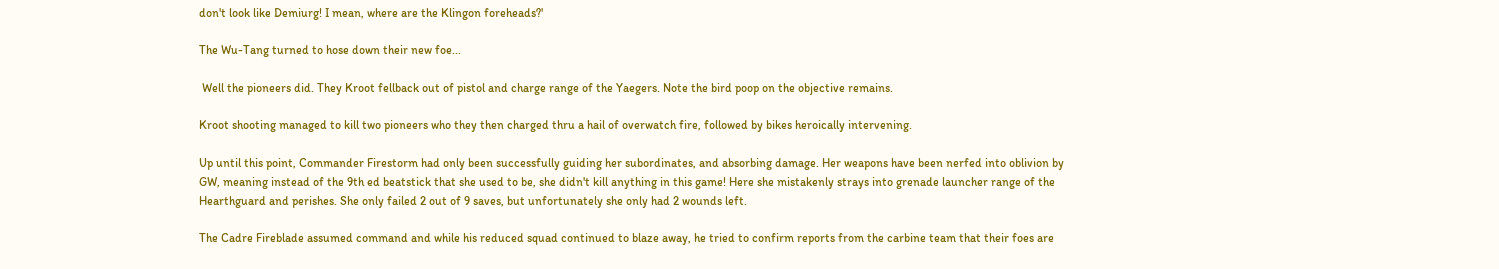don't look like Demiurg! I mean, where are the Klingon foreheads?'

The Wu-Tang turned to hose down their new foe...

 Well the pioneers did. They Kroot fellback out of pistol and charge range of the Yaegers. Note the bird poop on the objective remains.

Kroot shooting managed to kill two pioneers who they then charged thru a hail of overwatch fire, followed by bikes heroically intervening.

Up until this point, Commander Firestorm had only been successfully guiding her subordinates, and absorbing damage. Her weapons have been nerfed into oblivion by GW, meaning instead of the 9th ed beatstick that she used to be, she didn't kill anything in this game! Here she mistakenly strays into grenade launcher range of the Hearthguard and perishes. She only failed 2 out of 9 saves, but unfortunately she only had 2 wounds left.

The Cadre Fireblade assumed command and while his reduced squad continued to blaze away, he tried to confirm reports from the carbine team that their foes are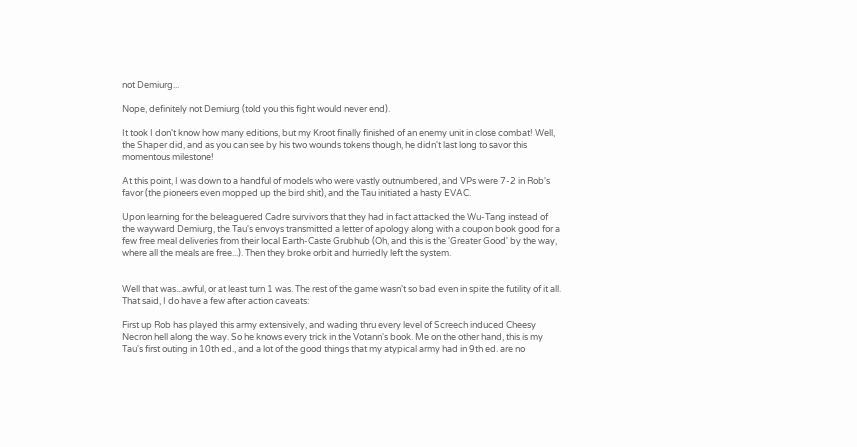not Demiurg...

Nope, definitely not Demiurg (told you this fight would never end).

It took I don't know how many editions, but my Kroot finally finished of an enemy unit in close combat! Well, the Shaper did, and as you can see by his two wounds tokens though, he didn't last long to savor this momentous milestone!

At this point, I was down to a handful of models who were vastly outnumbered, and VPs were 7-2 in Rob's favor (the pioneers even mopped up the bird shit), and the Tau initiated a hasty EVAC.

Upon learning for the beleaguered Cadre survivors that they had in fact attacked the Wu-Tang instead of the wayward Demiurg, the Tau's envoys transmitted a letter of apology along with a coupon book good for a few free meal deliveries from their local Earth-Caste Grubhub (Oh, and this is the 'Greater Good' by the way, where all the meals are free...). Then they broke orbit and hurriedly left the system.


Well that was...awful, or at least turn 1 was. The rest of the game wasn't so bad even in spite the futility of it all. That said, I do have a few after action caveats:

First up Rob has played this army extensively, and wading thru every level of Screech induced Cheesy Necron hell along the way. So he knows every trick in the Votann's book. Me on the other hand, this is my Tau's first outing in 10th ed., and a lot of the good things that my atypical army had in 9th ed. are no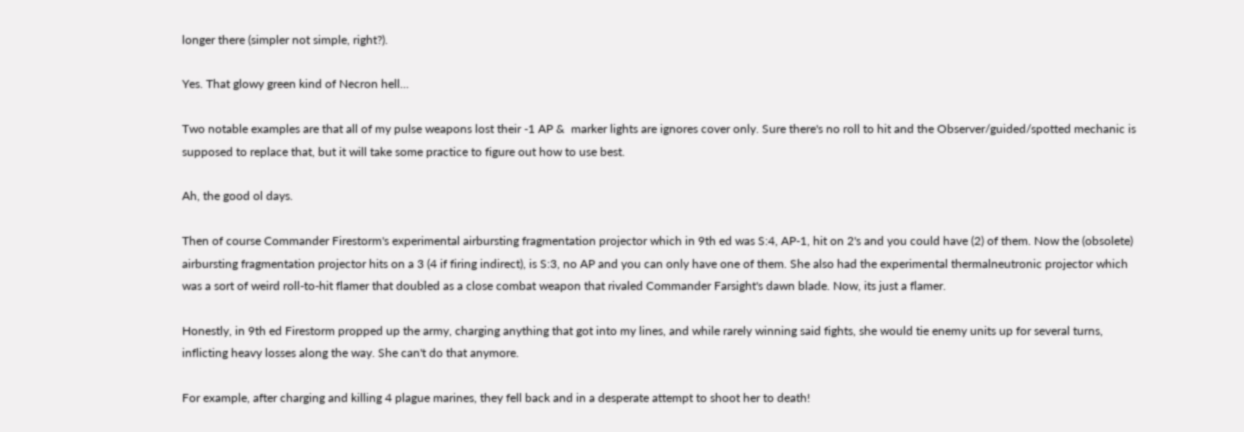longer there (simpler not simple, right?).

Yes. That glowy green kind of Necron hell...

Two notable examples are that all of my pulse weapons lost their -1 AP &  marker lights are ignores cover only. Sure there's no roll to hit and the Observer/guided/spotted mechanic is supposed to replace that, but it will take some practice to figure out how to use best.

Ah, the good ol days.

Then of course Commander Firestorm's experimental airbursting fragmentation projector which in 9th ed was S:4, AP-1, hit on 2's and you could have (2) of them. Now the (obsolete) airbursting fragmentation projector hits on a 3 (4 if firing indirect), is S:3, no AP and you can only have one of them. She also had the experimental thermalneutronic projector which was a sort of weird roll-to-hit flamer that doubled as a close combat weapon that rivaled Commander Farsight's dawn blade. Now, its just a flamer.

Honestly, in 9th ed Firestorm propped up the army, charging anything that got into my lines, and while rarely winning said fights, she would tie enemy units up for several turns, inflicting heavy losses along the way. She can't do that anymore.

For example, after charging and killing 4 plague marines, they fell back and in a desperate attempt to shoot her to death!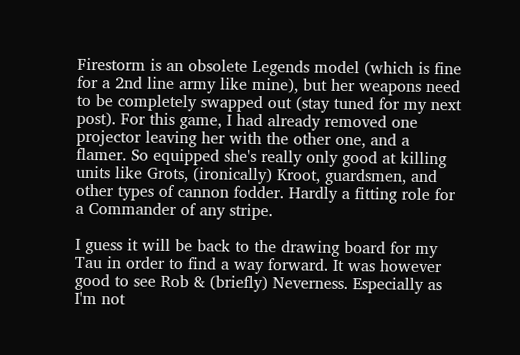Firestorm is an obsolete Legends model (which is fine for a 2nd line army like mine), but her weapons need to be completely swapped out (stay tuned for my next post). For this game, I had already removed one projector leaving her with the other one, and a flamer. So equipped she's really only good at killing units like Grots, (ironically) Kroot, guardsmen, and other types of cannon fodder. Hardly a fitting role for a Commander of any stripe.

I guess it will be back to the drawing board for my Tau in order to find a way forward. It was however good to see Rob & (briefly) Neverness. Especially as I'm not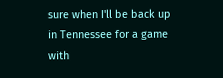sure when I'll be back up in Tennessee for a game with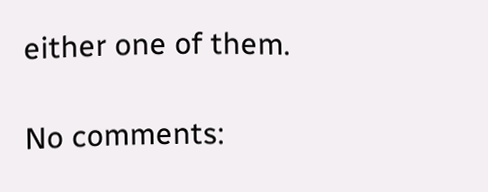either one of them.

No comments: